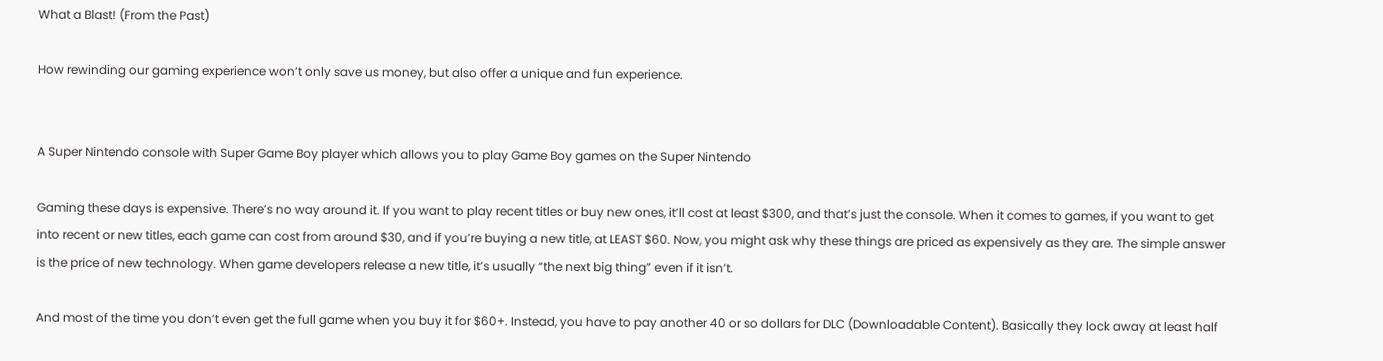What a Blast! (From the Past)

How rewinding our gaming experience won’t only save us money, but also offer a unique and fun experience.


A Super Nintendo console with Super Game Boy player which allows you to play Game Boy games on the Super Nintendo

Gaming these days is expensive. There’s no way around it. If you want to play recent titles or buy new ones, it’ll cost at least $300, and that’s just the console. When it comes to games, if you want to get into recent or new titles, each game can cost from around $30, and if you’re buying a new title, at LEAST $60. Now, you might ask why these things are priced as expensively as they are. The simple answer is the price of new technology. When game developers release a new title, it’s usually “the next big thing” even if it isn’t.

And most of the time you don’t even get the full game when you buy it for $60+. Instead, you have to pay another 40 or so dollars for DLC (Downloadable Content). Basically they lock away at least half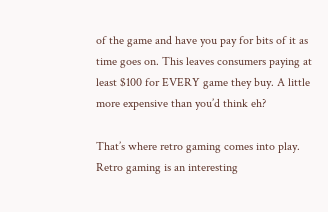of the game and have you pay for bits of it as time goes on. This leaves consumers paying at least $100 for EVERY game they buy. A little more expensive than you’d think eh?

That’s where retro gaming comes into play. Retro gaming is an interesting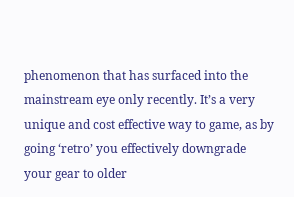phenomenon that has surfaced into the mainstream eye only recently. It’s a very unique and cost effective way to game, as by going ‘retro’ you effectively downgrade your gear to older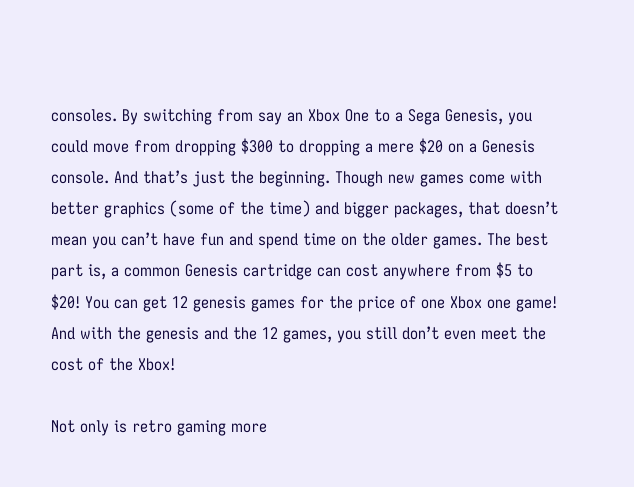consoles. By switching from say an Xbox One to a Sega Genesis, you could move from dropping $300 to dropping a mere $20 on a Genesis console. And that’s just the beginning. Though new games come with better graphics (some of the time) and bigger packages, that doesn’t mean you can’t have fun and spend time on the older games. The best part is, a common Genesis cartridge can cost anywhere from $5 to $20! You can get 12 genesis games for the price of one Xbox one game! And with the genesis and the 12 games, you still don’t even meet the cost of the Xbox!

Not only is retro gaming more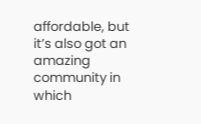affordable, but it’s also got an amazing community in which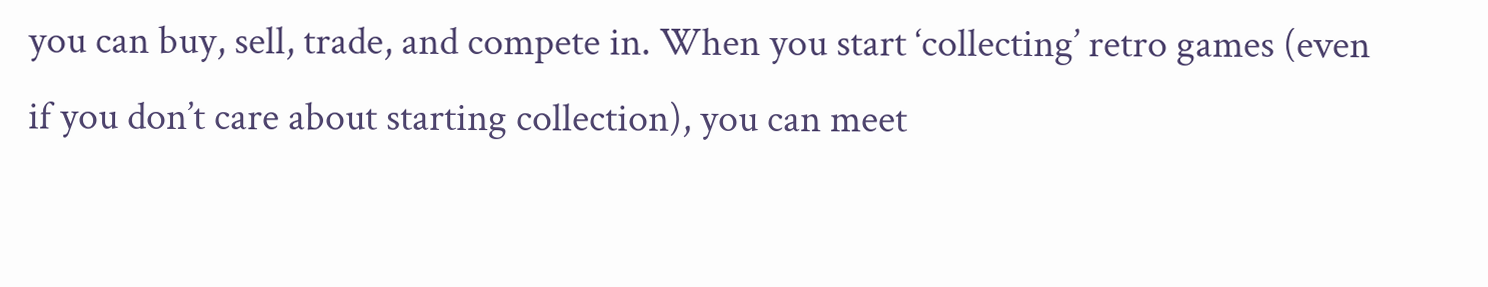you can buy, sell, trade, and compete in. When you start ‘collecting’ retro games (even if you don’t care about starting collection), you can meet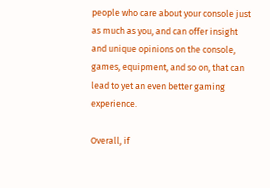people who care about your console just as much as you, and can offer insight and unique opinions on the console, games, equipment, and so on, that can lead to yet an even better gaming experience.

Overall, if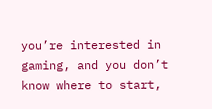you’re interested in gaming, and you don’t know where to start,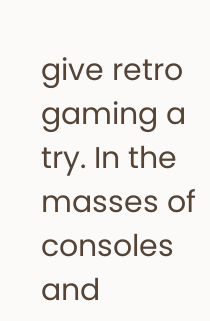give retro gaming a try. In the masses of consoles and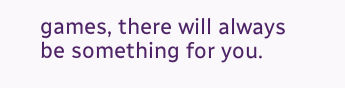games, there will always be something for you.